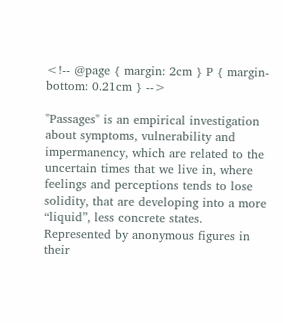<!-- @page { margin: 2cm } P { margin-bottom: 0.21cm } -->

"Passages" is an empirical investigation about symptoms, vulnerability and impermanency, which are related to the uncertain times that we live in, where feelings and perceptions tends to lose solidity, that are developing into a more “liquid”, less concrete states. Represented by anonymous figures in their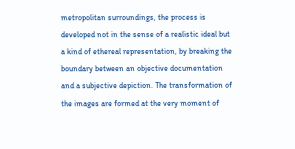metropolitan surroundings, the process is developed not in the sense of a realistic ideal but a kind of ethereal representation, by breaking the boundary between an objective documentation and a subjective depiction. The transformation of the images are formed at the very moment of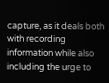capture, as it deals both with recording information while also including the urge to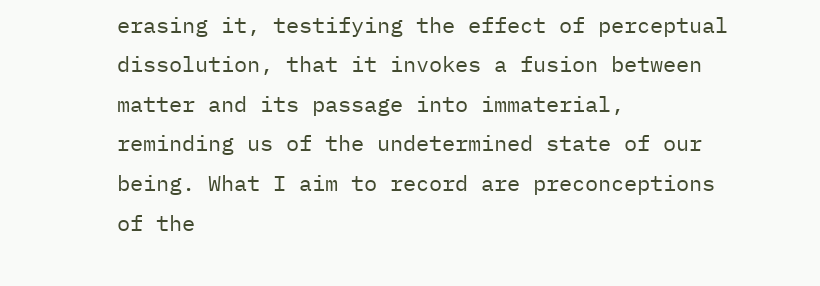erasing it, testifying the effect of perceptual dissolution, that it invokes a fusion between matter and its passage into immaterial, reminding us of the undetermined state of our being. What I aim to record are preconceptions of the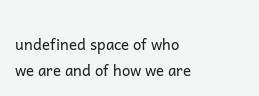undefined space of who we are and of how we are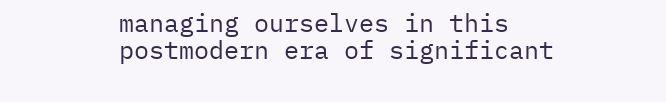managing ourselves in this postmodern era of significant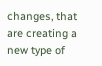changes, that are creating a new type of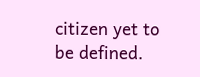citizen yet to be defined.